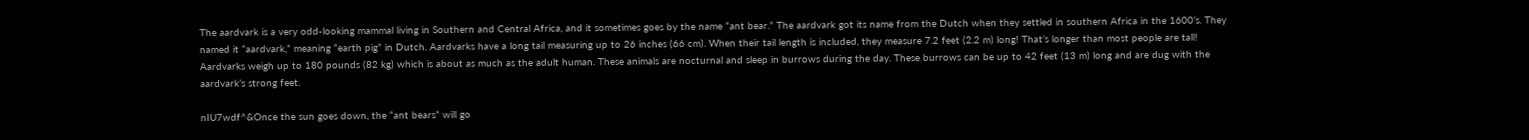The aardvark is a very odd-looking mammal living in Southern and Central Africa, and it sometimes goes by the name “ant bear.” The aardvark got its name from the Dutch when they settled in southern Africa in the 1600’s. They named it “aardvark,” meaning “earth pig” in Dutch. Aardvarks have a long tail measuring up to 26 inches (66 cm). When their tail length is included, they measure 7.2 feet (2.2 m) long! That’s longer than most people are tall! Aardvarks weigh up to 180 pounds (82 kg) which is about as much as the adult human. These animals are nocturnal and sleep in burrows during the day. These burrows can be up to 42 feet (13 m) long and are dug with the aardvark’s strong feet.

nIU7wdf^&Once the sun goes down, the “ant bears” will go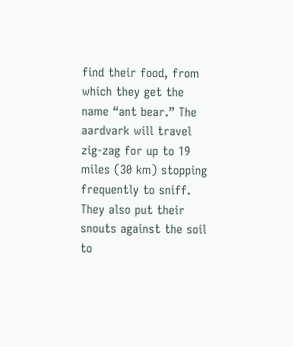find their food, from which they get the name “ant bear.” The aardvark will travel zig-zag for up to 19 miles (30 km) stopping frequently to sniff. They also put their snouts against the soil to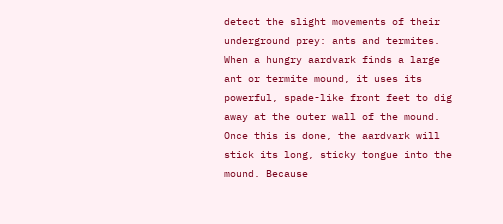detect the slight movements of their underground prey: ants and termites. When a hungry aardvark finds a large ant or termite mound, it uses its powerful, spade-like front feet to dig away at the outer wall of the mound. Once this is done, the aardvark will stick its long, sticky tongue into the mound. Because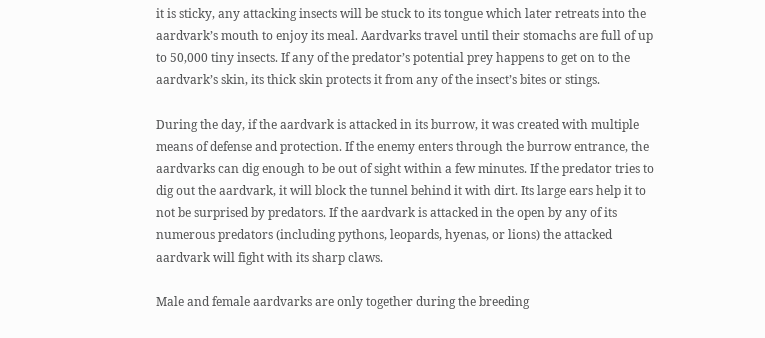it is sticky, any attacking insects will be stuck to its tongue which later retreats into the aardvark’s mouth to enjoy its meal. Aardvarks travel until their stomachs are full of up to 50,000 tiny insects. If any of the predator’s potential prey happens to get on to the aardvark’s skin, its thick skin protects it from any of the insect’s bites or stings.

During the day, if the aardvark is attacked in its burrow, it was created with multiple means of defense and protection. If the enemy enters through the burrow entrance, the aardvarks can dig enough to be out of sight within a few minutes. If the predator tries to dig out the aardvark, it will block the tunnel behind it with dirt. Its large ears help it to not be surprised by predators. If the aardvark is attacked in the open by any of its numerous predators (including pythons, leopards, hyenas, or lions) the attacked aardvark will fight with its sharp claws.

Male and female aardvarks are only together during the breeding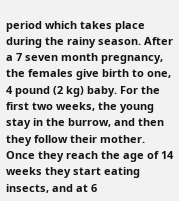period which takes place during the rainy season. After a 7 seven month pregnancy, the females give birth to one, 4 pound (2 kg) baby. For the first two weeks, the young stay in the burrow, and then they follow their mother. Once they reach the age of 14 weeks they start eating insects, and at 6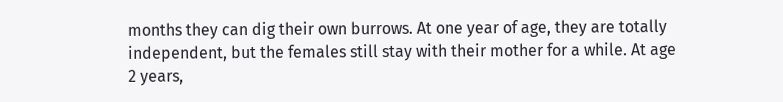months they can dig their own burrows. At one year of age, they are totally independent, but the females still stay with their mother for a while. At age 2 years,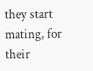they start mating, for their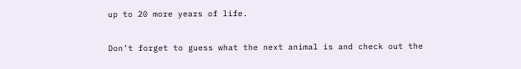up to 20 more years of life.

Don’t forget to guess what the next animal is and check out the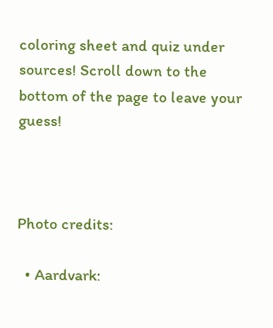coloring sheet and quiz under sources! Scroll down to the bottom of the page to leave your guess!



Photo credits:

  • Aardvark: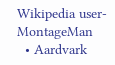Wikipedia user-MontageMan
  • Aardvark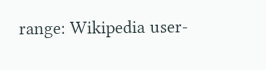range: Wikipedia user-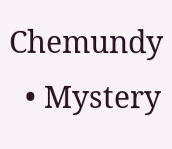Chemundy
  • Mystery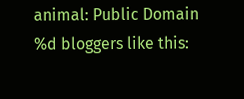animal: Public Domain
%d bloggers like this: